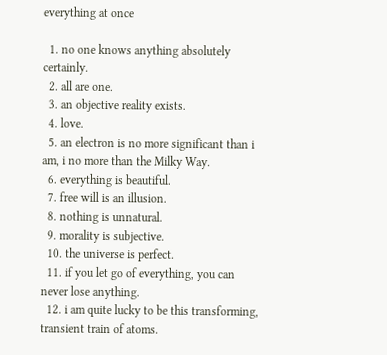everything at once

  1. no one knows anything absolutely certainly.
  2. all are one.
  3. an objective reality exists.
  4. love.
  5. an electron is no more significant than i am, i no more than the Milky Way.
  6. everything is beautiful.
  7. free will is an illusion.
  8. nothing is unnatural.
  9. morality is subjective.
  10. the universe is perfect.
  11. if you let go of everything, you can never lose anything.
  12. i am quite lucky to be this transforming, transient train of atoms.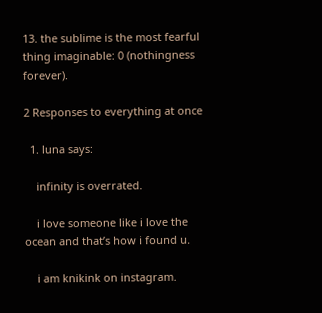13. the sublime is the most fearful thing imaginable: 0 (nothingness forever).

2 Responses to everything at once

  1. luna says:

    infinity is overrated.

    i love someone like i love the ocean and that’s how i found u.

    i am knikink on instagram.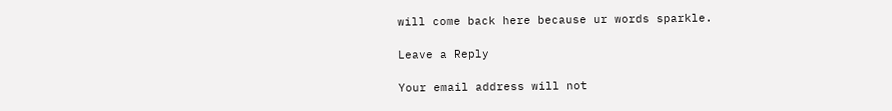will come back here because ur words sparkle.

Leave a Reply

Your email address will not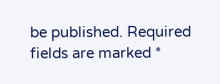be published. Required fields are marked *